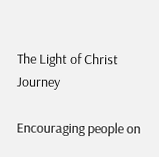The Light of Christ Journey

Encouraging people on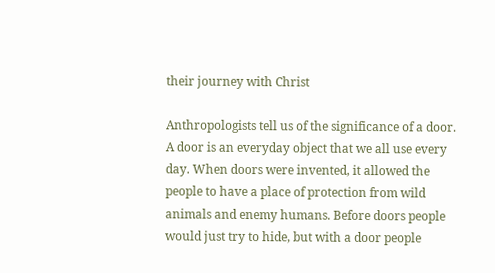their journey with Christ

Anthropologists tell us of the significance of a door. A door is an everyday object that we all use every day. When doors were invented, it allowed the people to have a place of protection from wild animals and enemy humans. Before doors people would just try to hide, but with a door people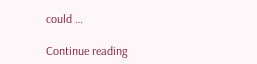could …

Continue reading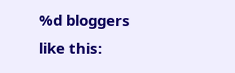%d bloggers like this: